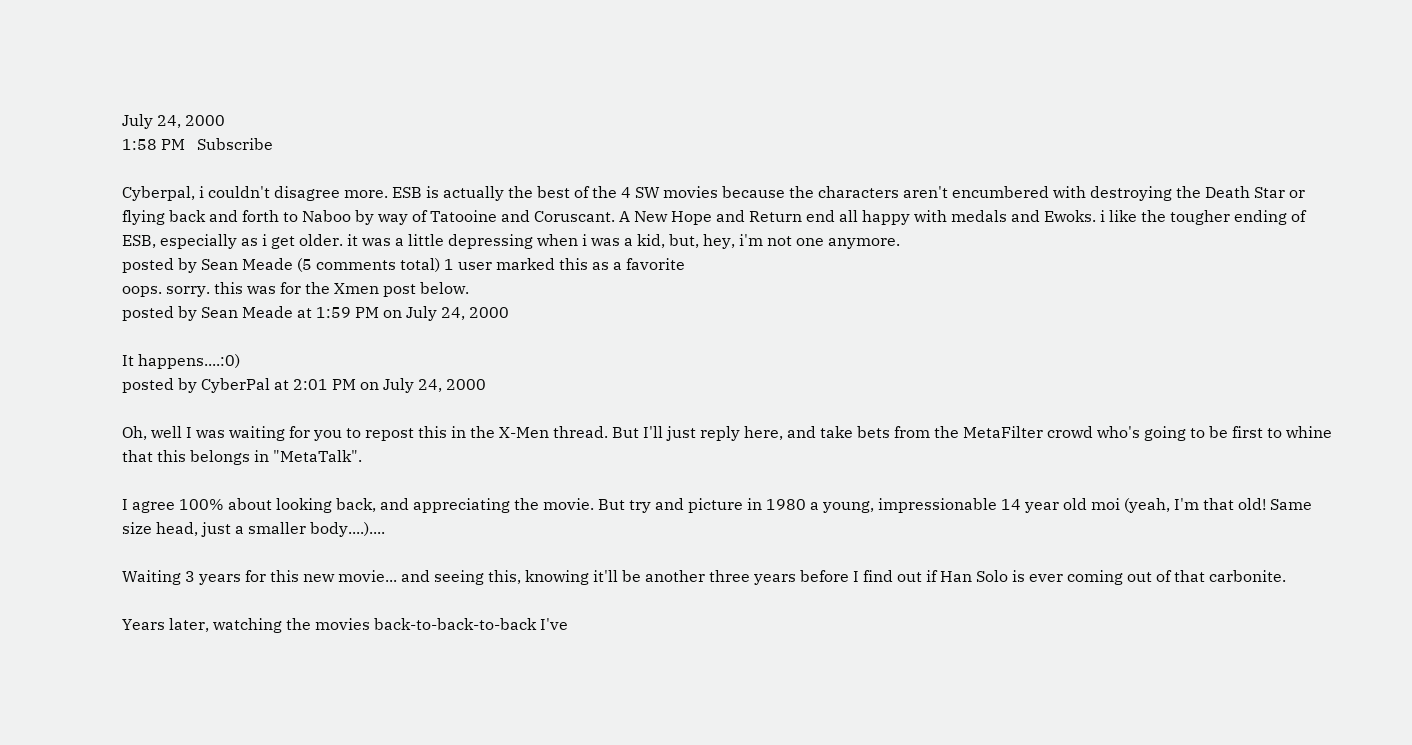July 24, 2000
1:58 PM   Subscribe

Cyberpal, i couldn't disagree more. ESB is actually the best of the 4 SW movies because the characters aren't encumbered with destroying the Death Star or flying back and forth to Naboo by way of Tatooine and Coruscant. A New Hope and Return end all happy with medals and Ewoks. i like the tougher ending of ESB, especially as i get older. it was a little depressing when i was a kid, but, hey, i'm not one anymore.
posted by Sean Meade (5 comments total) 1 user marked this as a favorite
oops. sorry. this was for the Xmen post below.
posted by Sean Meade at 1:59 PM on July 24, 2000

It happens....:0)
posted by CyberPal at 2:01 PM on July 24, 2000

Oh, well I was waiting for you to repost this in the X-Men thread. But I'll just reply here, and take bets from the MetaFilter crowd who's going to be first to whine that this belongs in "MetaTalk".

I agree 100% about looking back, and appreciating the movie. But try and picture in 1980 a young, impressionable 14 year old moi (yeah, I'm that old! Same size head, just a smaller body....)....

Waiting 3 years for this new movie... and seeing this, knowing it'll be another three years before I find out if Han Solo is ever coming out of that carbonite.

Years later, watching the movies back-to-back-to-back I've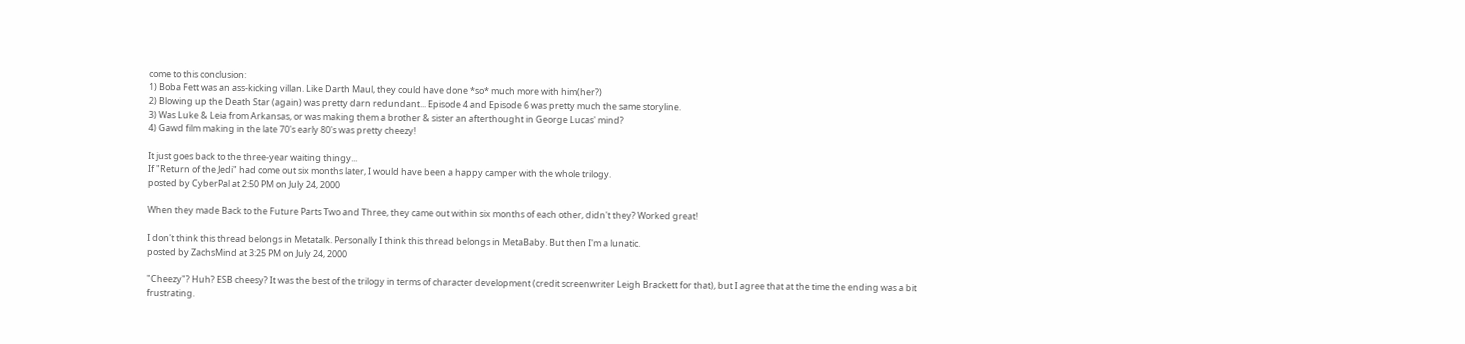come to this conclusion:
1) Boba Fett was an ass-kicking villan. Like Darth Maul, they could have done *so* much more with him(her?)
2) Blowing up the Death Star (again) was pretty darn redundant... Episode 4 and Episode 6 was pretty much the same storyline.
3) Was Luke & Leia from Arkansas, or was making them a brother & sister an afterthought in George Lucas' mind?
4) Gawd film making in the late 70's early 80's was pretty cheezy!

It just goes back to the three-year waiting thingy...
If "Return of the Jedi" had come out six months later, I would have been a happy camper with the whole trilogy.
posted by CyberPal at 2:50 PM on July 24, 2000

When they made Back to the Future Parts Two and Three, they came out within six months of each other, didn't they? Worked great!

I don't think this thread belongs in Metatalk. Personally I think this thread belongs in MetaBaby. But then I'm a lunatic.
posted by ZachsMind at 3:25 PM on July 24, 2000

"Cheezy"? Huh? ESB cheesy? It was the best of the trilogy in terms of character development (credit screenwriter Leigh Brackett for that), but I agree that at the time the ending was a bit frustrating.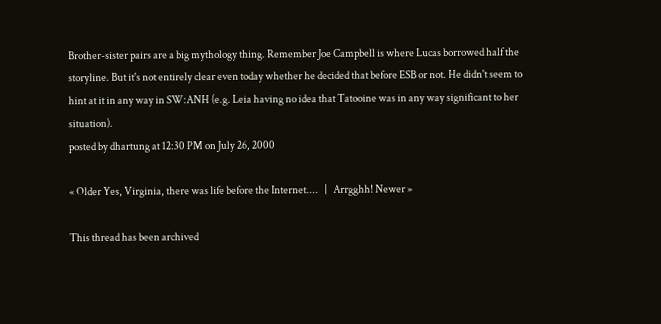Brother-sister pairs are a big mythology thing. Remember Joe Campbell is where Lucas borrowed half the storyline. But it's not entirely clear even today whether he decided that before ESB or not. He didn't seem to hint at it in any way in SW:ANH (e.g. Leia having no idea that Tatooine was in any way significant to her situation).
posted by dhartung at 12:30 PM on July 26, 2000

« Older Yes, Virginia, there was life before the Internet....   |   Arrgghh! Newer »

This thread has been archived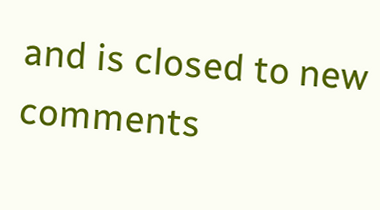and is closed to new comments